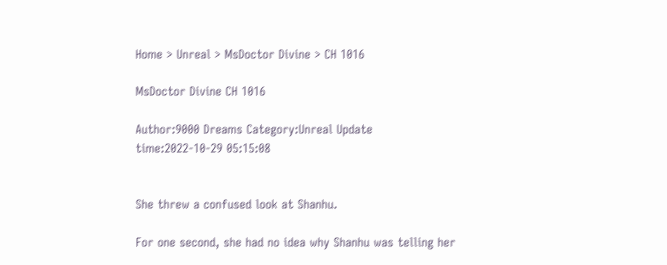Home > Unreal > MsDoctor Divine > CH 1016

MsDoctor Divine CH 1016

Author:9000 Dreams Category:Unreal Update time:2022-10-29 05:15:08


She threw a confused look at Shanhu.

For one second, she had no idea why Shanhu was telling her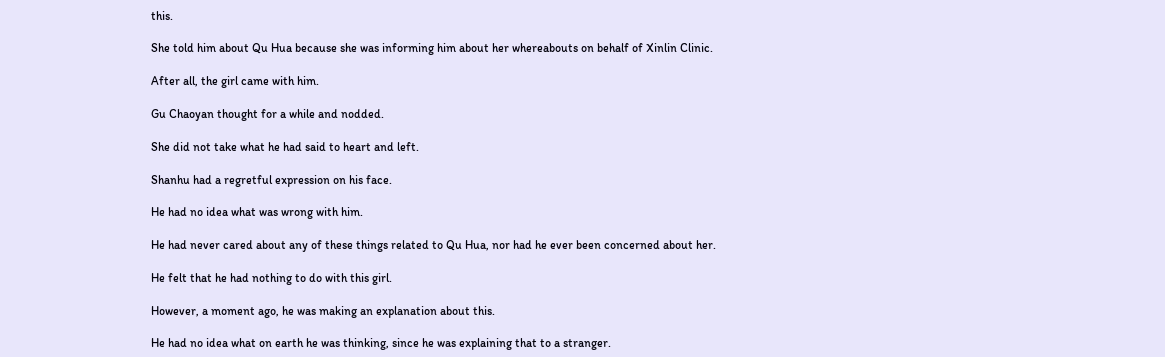this.

She told him about Qu Hua because she was informing him about her whereabouts on behalf of Xinlin Clinic.

After all, the girl came with him.

Gu Chaoyan thought for a while and nodded.

She did not take what he had said to heart and left.

Shanhu had a regretful expression on his face.

He had no idea what was wrong with him.

He had never cared about any of these things related to Qu Hua, nor had he ever been concerned about her.

He felt that he had nothing to do with this girl.

However, a moment ago, he was making an explanation about this.

He had no idea what on earth he was thinking, since he was explaining that to a stranger.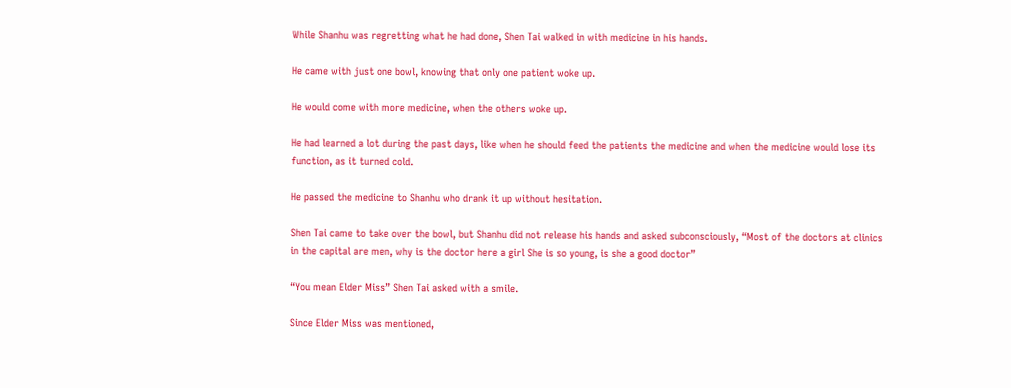While Shanhu was regretting what he had done, Shen Tai walked in with medicine in his hands.

He came with just one bowl, knowing that only one patient woke up.

He would come with more medicine, when the others woke up.

He had learned a lot during the past days, like when he should feed the patients the medicine and when the medicine would lose its function, as it turned cold.

He passed the medicine to Shanhu who drank it up without hesitation.

Shen Tai came to take over the bowl, but Shanhu did not release his hands and asked subconsciously, “Most of the doctors at clinics in the capital are men, why is the doctor here a girl She is so young, is she a good doctor”

“You mean Elder Miss” Shen Tai asked with a smile.

Since Elder Miss was mentioned,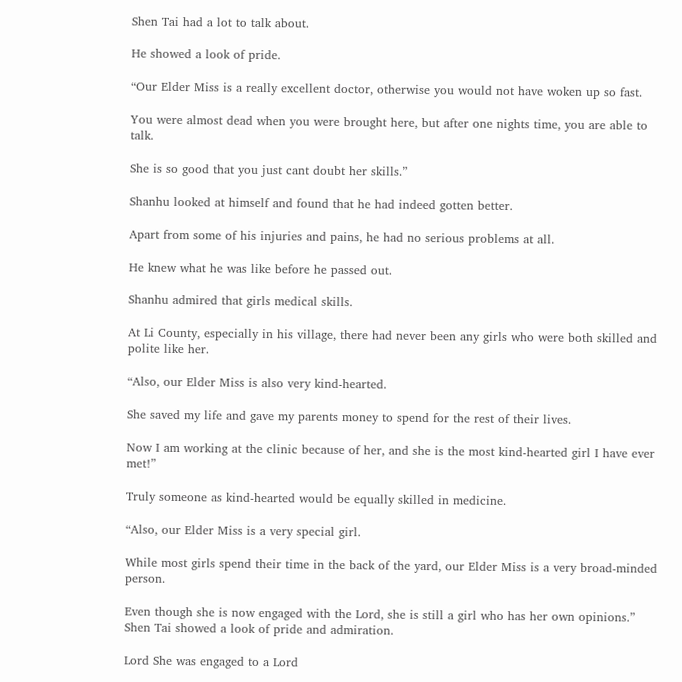Shen Tai had a lot to talk about.

He showed a look of pride.

“Our Elder Miss is a really excellent doctor, otherwise you would not have woken up so fast.

You were almost dead when you were brought here, but after one nights time, you are able to talk.

She is so good that you just cant doubt her skills.”

Shanhu looked at himself and found that he had indeed gotten better.

Apart from some of his injuries and pains, he had no serious problems at all.

He knew what he was like before he passed out.

Shanhu admired that girls medical skills.

At Li County, especially in his village, there had never been any girls who were both skilled and polite like her.

“Also, our Elder Miss is also very kind-hearted.

She saved my life and gave my parents money to spend for the rest of their lives.

Now I am working at the clinic because of her, and she is the most kind-hearted girl I have ever met!”

Truly someone as kind-hearted would be equally skilled in medicine.

“Also, our Elder Miss is a very special girl.

While most girls spend their time in the back of the yard, our Elder Miss is a very broad-minded person.

Even though she is now engaged with the Lord, she is still a girl who has her own opinions.” Shen Tai showed a look of pride and admiration.

Lord She was engaged to a Lord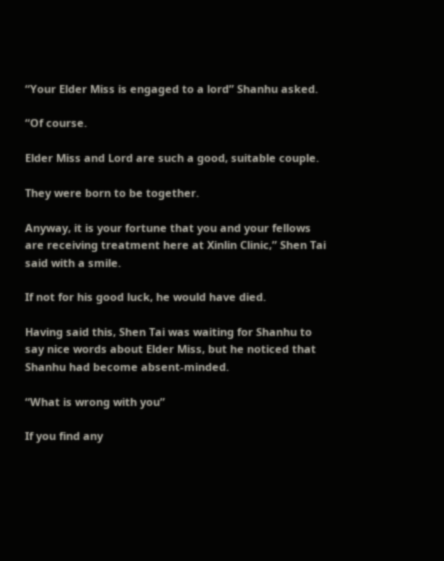“Your Elder Miss is engaged to a lord” Shanhu asked.

“Of course.

Elder Miss and Lord are such a good, suitable couple.

They were born to be together.

Anyway, it is your fortune that you and your fellows are receiving treatment here at Xinlin Clinic,” Shen Tai said with a smile.

If not for his good luck, he would have died.

Having said this, Shen Tai was waiting for Shanhu to say nice words about Elder Miss, but he noticed that Shanhu had become absent-minded.

“What is wrong with you”

If you find any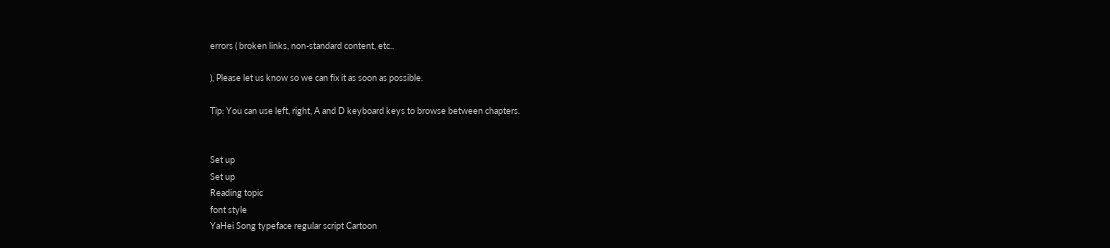errors ( broken links, non-standard content, etc..

), Please let us know so we can fix it as soon as possible.

Tip: You can use left, right, A and D keyboard keys to browse between chapters.


Set up
Set up
Reading topic
font style
YaHei Song typeface regular script Cartoon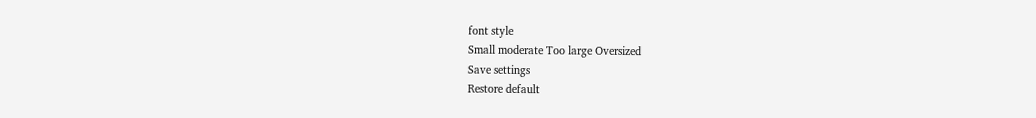font style
Small moderate Too large Oversized
Save settings
Restore default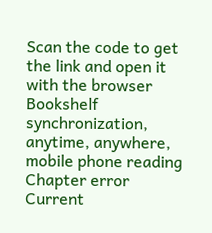Scan the code to get the link and open it with the browser
Bookshelf synchronization, anytime, anywhere, mobile phone reading
Chapter error
Current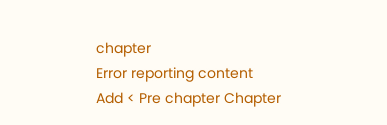chapter
Error reporting content
Add < Pre chapter Chapter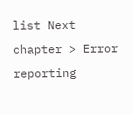list Next chapter > Error reporting